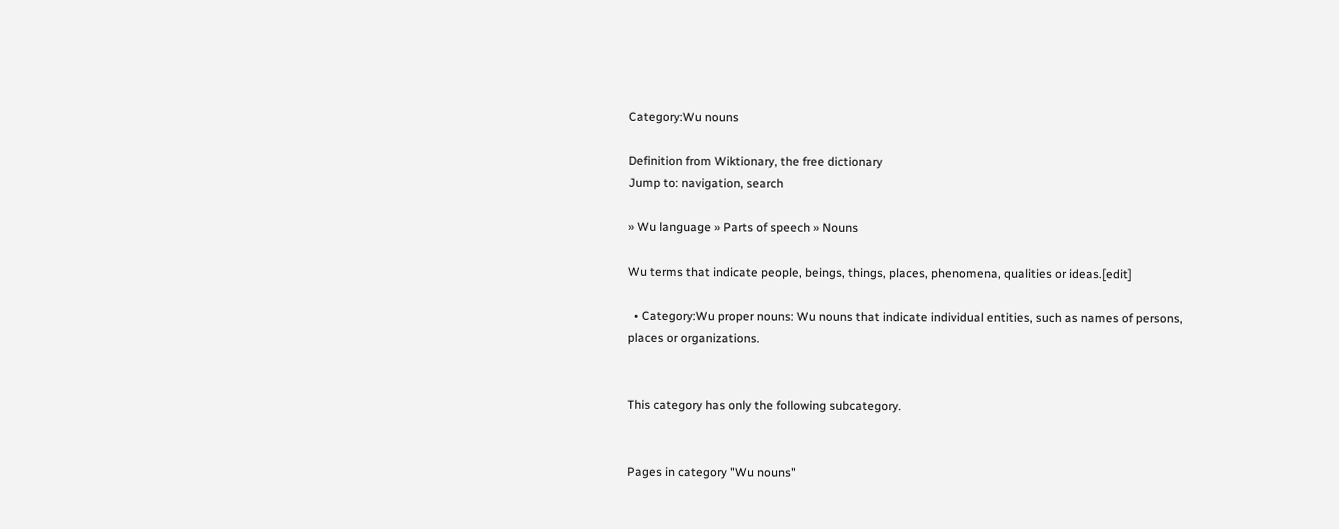Category:Wu nouns

Definition from Wiktionary, the free dictionary
Jump to: navigation, search

» Wu language » Parts of speech » Nouns

Wu terms that indicate people, beings, things, places, phenomena, qualities or ideas.[edit]

  • Category:Wu proper nouns: Wu nouns that indicate individual entities, such as names of persons, places or organizations.


This category has only the following subcategory.


Pages in category "Wu nouns"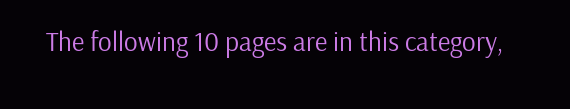The following 10 pages are in this category,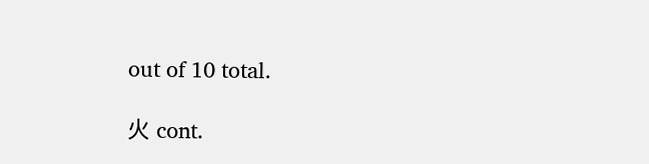out of 10 total.

火 cont.